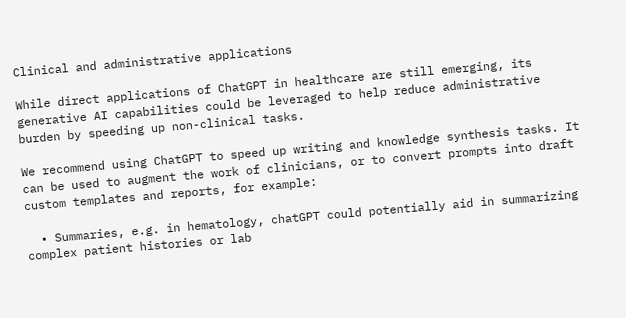Clinical and administrative applications

While direct applications of ChatGPT in healthcare are still emerging, its generative AI capabilities could be leveraged to help reduce administrative burden by speeding up non-clinical tasks.

We recommend using ChatGPT to speed up writing and knowledge synthesis tasks. It can be used to augment the work of clinicians, or to convert prompts into draft custom templates and reports, for example:

  • Summaries, e.g. in hematology, chatGPT could potentially aid in summarizing complex patient histories or lab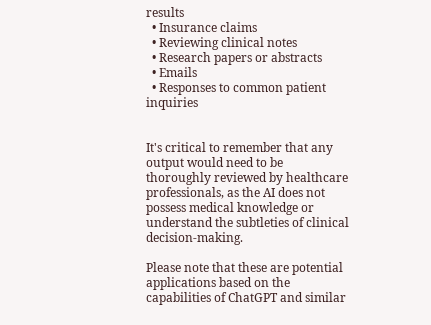results
  • Insurance claims
  • Reviewing clinical notes
  • Research papers or abstracts
  • Emails
  • Responses to common patient inquiries


It's critical to remember that any output would need to be thoroughly reviewed by healthcare professionals, as the AI does not possess medical knowledge or understand the subtleties of clinical decision-making.

Please note that these are potential applications based on the capabilities of ChatGPT and similar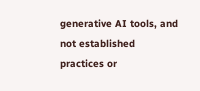generative AI tools, and not established practices or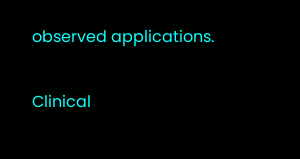observed applications.

Clinical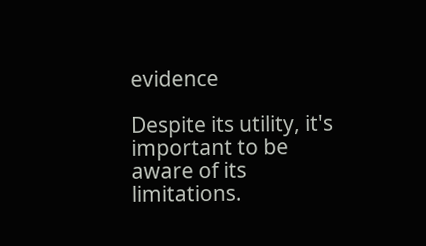evidence

Despite its utility, it's important to be aware of its limitations.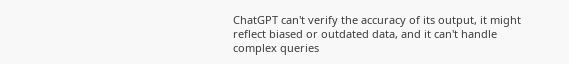ChatGPT can't verify the accuracy of its output, it might reflect biased or outdated data, and it can't handle complex queries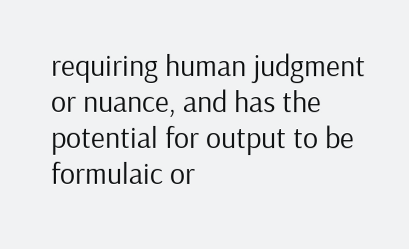requiring human judgment or nuance, and has the potential for output to be formulaic or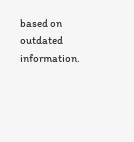based on outdated information.